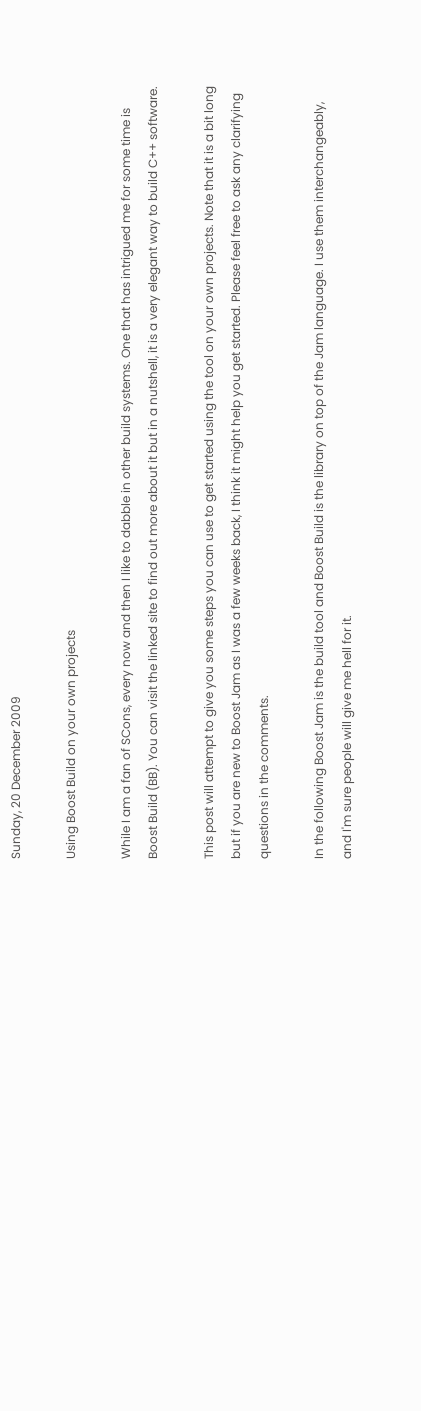Sunday, 20 December 2009

Using Boost Build on your own projects

While I am a fan of SCons, every now and then I like to dabble in other build systems. One that has intrigued me for some time is Boost Build (BB). You can visit the linked site to find out more about it but in a nutshell, it is a very elegant way to build C++ software.

This post will attempt to give you some steps you can use to get started using the tool on your own projects. Note that it is a bit long but if you are new to Boost Jam as I was a few weeks back, I think it might help you get started. Please feel free to ask any clarifying questions in the comments.

In the following Boost Jam is the build tool and Boost Build is the library on top of the Jam language. I use them interchangeably, and I'm sure people will give me hell for it.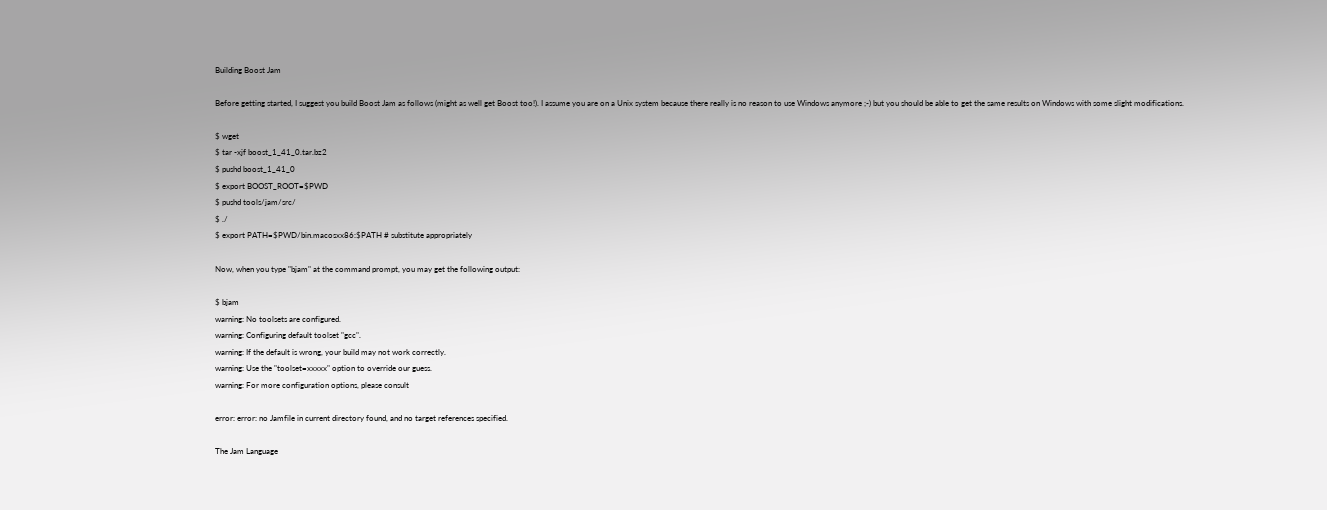Building Boost Jam

Before getting started, I suggest you build Boost Jam as follows (might as well get Boost too!). I assume you are on a Unix system because there really is no reason to use Windows anymore ;-) but you should be able to get the same results on Windows with some slight modifications.

$ wget
$ tar -xjf boost_1_41_0.tar.bz2
$ pushd boost_1_41_0
$ export BOOST_ROOT=$PWD
$ pushd tools/jam/src/
$ ./
$ export PATH=$PWD/bin.macosxx86:$PATH # substitute appropriately

Now, when you type "bjam" at the command prompt, you may get the following output:

$ bjam
warning: No toolsets are configured.
warning: Configuring default toolset "gcc".
warning: If the default is wrong, your build may not work correctly.
warning: Use the "toolset=xxxxx" option to override our guess.
warning: For more configuration options, please consult

error: error: no Jamfile in current directory found, and no target references specified.

The Jam Language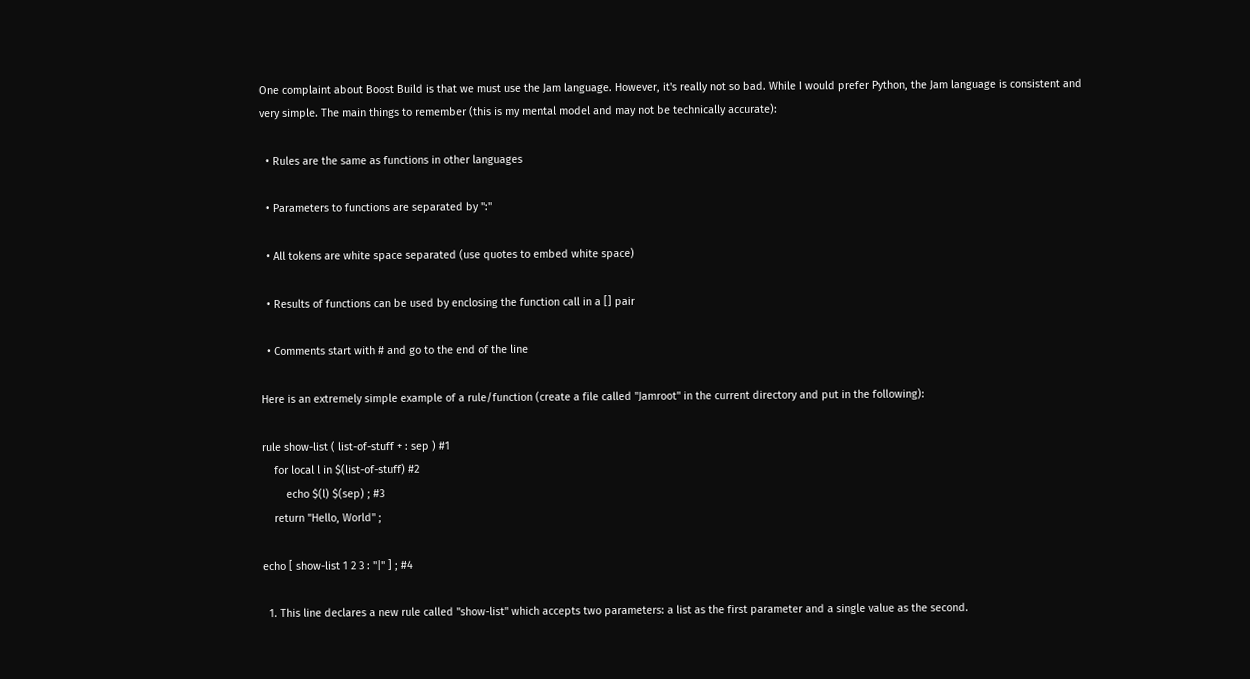One complaint about Boost Build is that we must use the Jam language. However, it's really not so bad. While I would prefer Python, the Jam language is consistent and very simple. The main things to remember (this is my mental model and may not be technically accurate):

  • Rules are the same as functions in other languages

  • Parameters to functions are separated by ":"

  • All tokens are white space separated (use quotes to embed white space)

  • Results of functions can be used by enclosing the function call in a [] pair

  • Comments start with # and go to the end of the line

Here is an extremely simple example of a rule/function (create a file called "Jamroot" in the current directory and put in the following):

rule show-list ( list-of-stuff + : sep ) #1
    for local l in $(list-of-stuff) #2
        echo $(l) $(sep) ; #3
    return "Hello, World" ;

echo [ show-list 1 2 3 : "|" ] ; #4

  1. This line declares a new rule called "show-list" which accepts two parameters: a list as the first parameter and a single value as the second.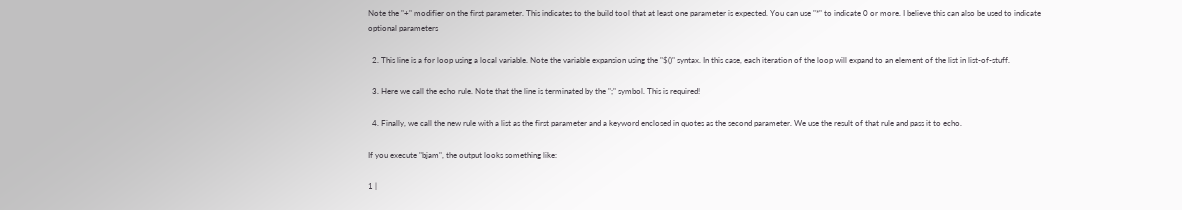Note the "+" modifier on the first parameter. This indicates to the build tool that at least one parameter is expected. You can use "*" to indicate 0 or more. I believe this can also be used to indicate optional parameters

  2. This line is a for loop using a local variable. Note the variable expansion using the "$()" syntax. In this case, each iteration of the loop will expand to an element of the list in list-of-stuff.

  3. Here we call the echo rule. Note that the line is terminated by the ";" symbol. This is required!

  4. Finally, we call the new rule with a list as the first parameter and a keyword enclosed in quotes as the second parameter. We use the result of that rule and pass it to echo.

If you execute "bjam", the output looks something like:

1 |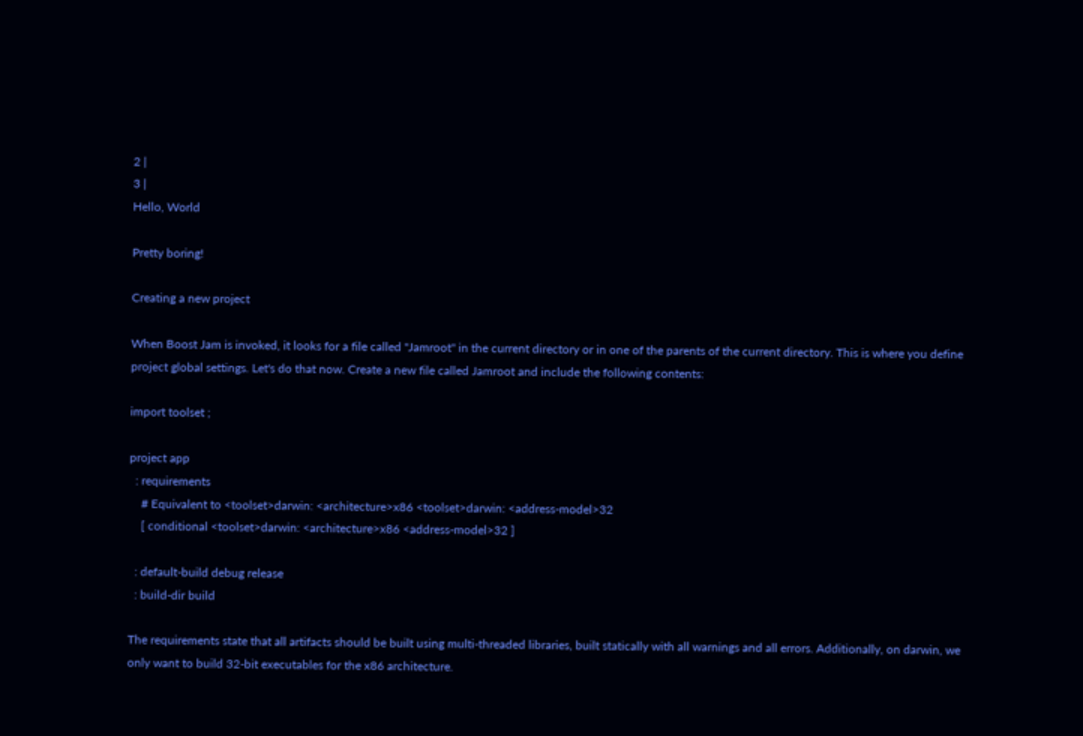2 |
3 |
Hello, World

Pretty boring!

Creating a new project

When Boost Jam is invoked, it looks for a file called "Jamroot" in the current directory or in one of the parents of the current directory. This is where you define project global settings. Let's do that now. Create a new file called Jamroot and include the following contents:

import toolset ;

project app
  : requirements
    # Equivalent to <toolset>darwin: <architecture>x86 <toolset>darwin: <address-model>32
    [ conditional <toolset>darwin: <architecture>x86 <address-model>32 ]

  : default-build debug release
  : build-dir build

The requirements state that all artifacts should be built using multi-threaded libraries, built statically with all warnings and all errors. Additionally, on darwin, we only want to build 32-bit executables for the x86 architecture.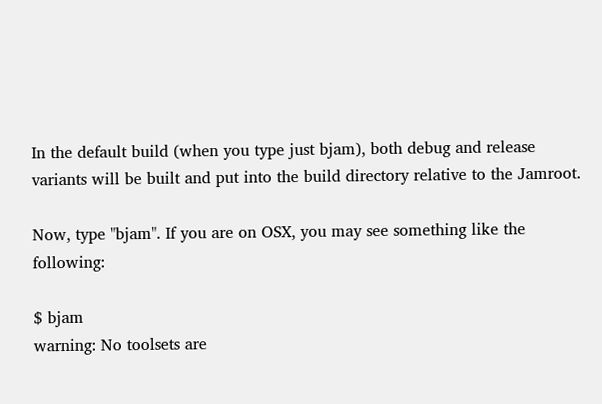In the default build (when you type just bjam), both debug and release variants will be built and put into the build directory relative to the Jamroot.

Now, type "bjam". If you are on OSX, you may see something like the following:

$ bjam
warning: No toolsets are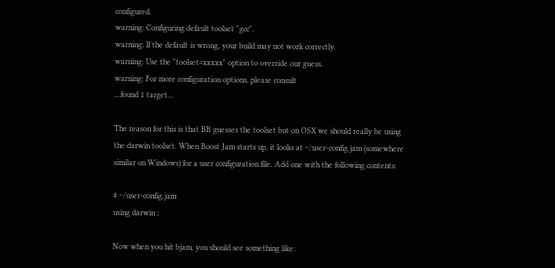configured.
warning: Configuring default toolset "gcc".
warning: If the default is wrong, your build may not work correctly.
warning: Use the "toolset=xxxxx" option to override our guess.
warning: For more configuration options, please consult
...found 1 target...

The reason for this is that BB guesses the toolset but on OSX we should really be using the darwin toolset. When Boost Jam starts up, it looks at ~/user-config.jam (somewhere similar on Windows) for a user configuration file. Add one with the following contents:

# ~/user-config.jam
using darwin ;

Now when you hit bjam, you should see something like: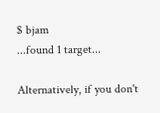$ bjam
...found 1 target...

Alternatively, if you don't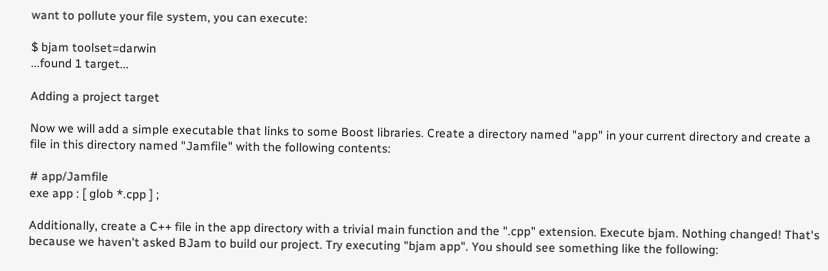want to pollute your file system, you can execute:

$ bjam toolset=darwin
...found 1 target...

Adding a project target

Now we will add a simple executable that links to some Boost libraries. Create a directory named "app" in your current directory and create a file in this directory named "Jamfile" with the following contents:

# app/Jamfile
exe app : [ glob *.cpp ] ;

Additionally, create a C++ file in the app directory with a trivial main function and the ".cpp" extension. Execute bjam. Nothing changed! That's because we haven't asked BJam to build our project. Try executing "bjam app". You should see something like the following: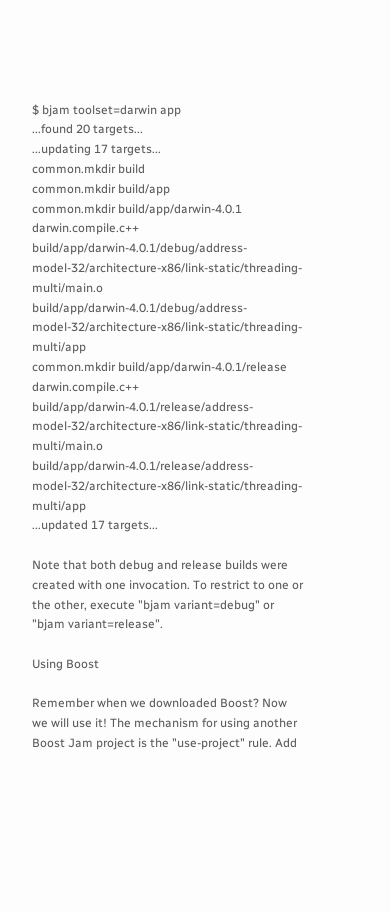$ bjam toolset=darwin app
...found 20 targets...
...updating 17 targets...
common.mkdir build
common.mkdir build/app
common.mkdir build/app/darwin-4.0.1
darwin.compile.c++ build/app/darwin-4.0.1/debug/address-model-32/architecture-x86/link-static/threading-multi/main.o build/app/darwin-4.0.1/debug/address-model-32/architecture-x86/link-static/threading-multi/app
common.mkdir build/app/darwin-4.0.1/release
darwin.compile.c++ build/app/darwin-4.0.1/release/address-model-32/architecture-x86/link-static/threading-multi/main.o build/app/darwin-4.0.1/release/address-model-32/architecture-x86/link-static/threading-multi/app
...updated 17 targets...

Note that both debug and release builds were created with one invocation. To restrict to one or the other, execute "bjam variant=debug" or "bjam variant=release".

Using Boost

Remember when we downloaded Boost? Now we will use it! The mechanism for using another Boost Jam project is the "use-project" rule. Add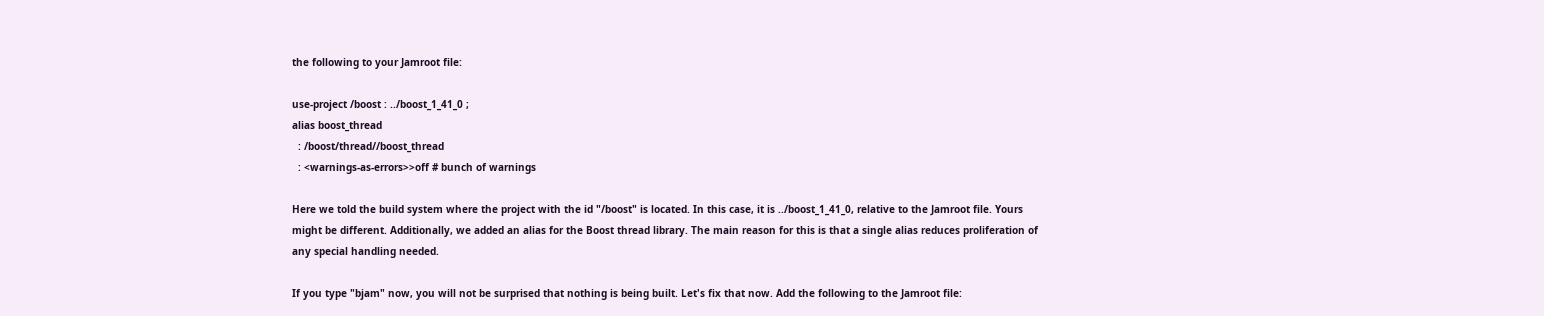the following to your Jamroot file:

use-project /boost : ../boost_1_41_0 ;
alias boost_thread
  : /boost/thread//boost_thread
  : <warnings-as-errors>>off # bunch of warnings

Here we told the build system where the project with the id "/boost" is located. In this case, it is ../boost_1_41_0, relative to the Jamroot file. Yours might be different. Additionally, we added an alias for the Boost thread library. The main reason for this is that a single alias reduces proliferation of any special handling needed.

If you type "bjam" now, you will not be surprised that nothing is being built. Let's fix that now. Add the following to the Jamroot file: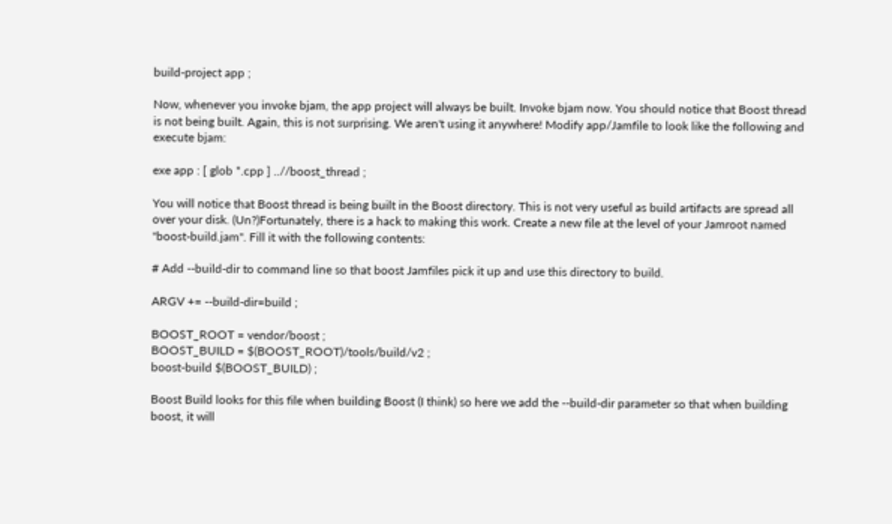build-project app ;

Now, whenever you invoke bjam, the app project will always be built. Invoke bjam now. You should notice that Boost thread is not being built. Again, this is not surprising. We aren't using it anywhere! Modify app/Jamfile to look like the following and execute bjam:

exe app : [ glob *.cpp ] ..//boost_thread ;

You will notice that Boost thread is being built in the Boost directory. This is not very useful as build artifacts are spread all over your disk. (Un?)Fortunately, there is a hack to making this work. Create a new file at the level of your Jamroot named "boost-build.jam". Fill it with the following contents:

# Add --build-dir to command line so that boost Jamfiles pick it up and use this directory to build.

ARGV += --build-dir=build ;

BOOST_ROOT = vendor/boost ;
BOOST_BUILD = $(BOOST_ROOT)/tools/build/v2 ;
boost-build $(BOOST_BUILD) ;

Boost Build looks for this file when building Boost (I think) so here we add the --build-dir parameter so that when building boost, it will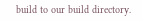build to our build directory.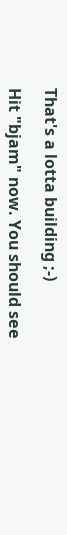That's a lotta building ;-)

Hit "bjam" now. You should see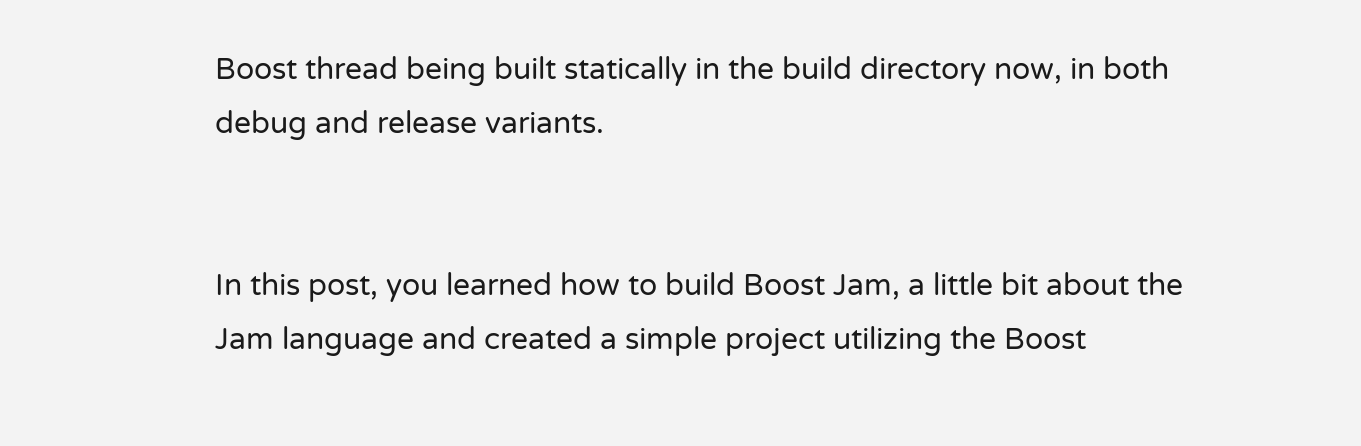Boost thread being built statically in the build directory now, in both debug and release variants.


In this post, you learned how to build Boost Jam, a little bit about the Jam language and created a simple project utilizing the Boost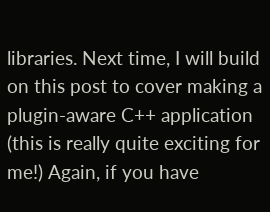libraries. Next time, I will build on this post to cover making a plugin-aware C++ application (this is really quite exciting for me!) Again, if you have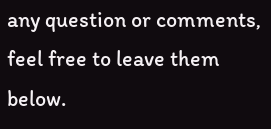any question or comments, feel free to leave them below.